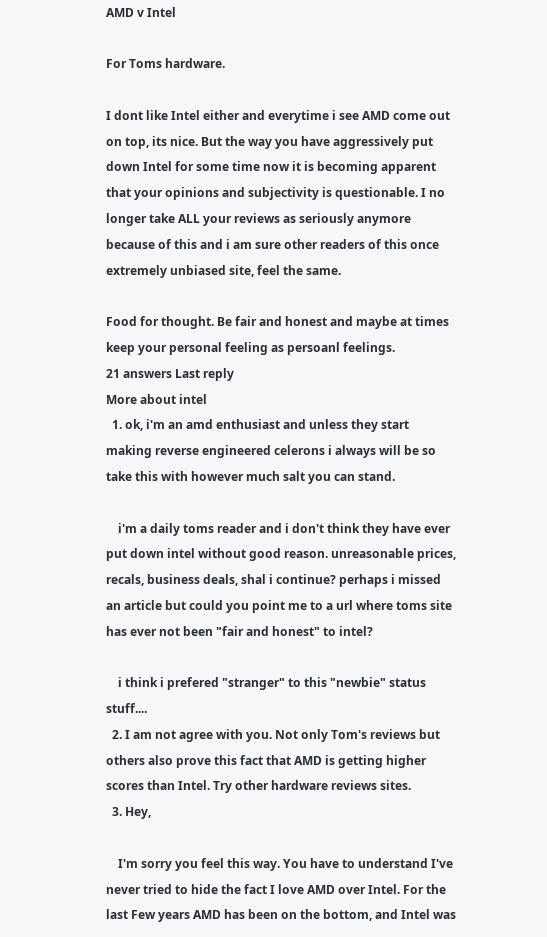AMD v Intel

For Toms hardware.

I dont like Intel either and everytime i see AMD come out on top, its nice. But the way you have aggressively put down Intel for some time now it is becoming apparent that your opinions and subjectivity is questionable. I no longer take ALL your reviews as seriously anymore because of this and i am sure other readers of this once extremely unbiased site, feel the same.

Food for thought. Be fair and honest and maybe at times keep your personal feeling as persoanl feelings.
21 answers Last reply
More about intel
  1. ok, i'm an amd enthusiast and unless they start making reverse engineered celerons i always will be so take this with however much salt you can stand.

    i'm a daily toms reader and i don't think they have ever put down intel without good reason. unreasonable prices, recals, business deals, shal i continue? perhaps i missed an article but could you point me to a url where toms site has ever not been "fair and honest" to intel?

    i think i prefered "stranger" to this "newbie" status stuff....
  2. I am not agree with you. Not only Tom's reviews but others also prove this fact that AMD is getting higher scores than Intel. Try other hardware reviews sites.
  3. Hey,

    I'm sorry you feel this way. You have to understand I've never tried to hide the fact I love AMD over Intel. For the last Few years AMD has been on the bottom, and Intel was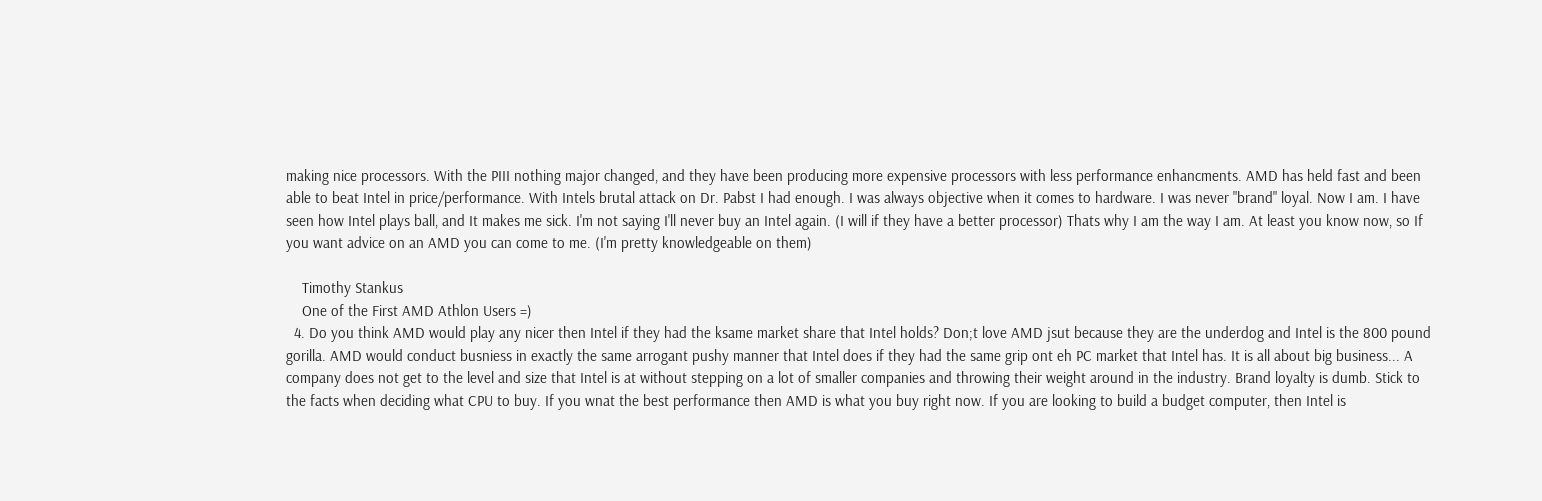making nice processors. With the PIII nothing major changed, and they have been producing more expensive processors with less performance enhancments. AMD has held fast and been able to beat Intel in price/performance. With Intels brutal attack on Dr. Pabst I had enough. I was always objective when it comes to hardware. I was never "brand" loyal. Now I am. I have seen how Intel plays ball, and It makes me sick. I'm not saying I'll never buy an Intel again. (I will if they have a better processor) Thats why I am the way I am. At least you know now, so If you want advice on an AMD you can come to me. (I'm pretty knowledgeable on them)

    Timothy Stankus
    One of the First AMD Athlon Users =)
  4. Do you think AMD would play any nicer then Intel if they had the ksame market share that Intel holds? Don;t love AMD jsut because they are the underdog and Intel is the 800 pound gorilla. AMD would conduct busniess in exactly the same arrogant pushy manner that Intel does if they had the same grip ont eh PC market that Intel has. It is all about big business... A company does not get to the level and size that Intel is at without stepping on a lot of smaller companies and throwing their weight around in the industry. Brand loyalty is dumb. Stick to the facts when deciding what CPU to buy. If you wnat the best performance then AMD is what you buy right now. If you are looking to build a budget computer, then Intel is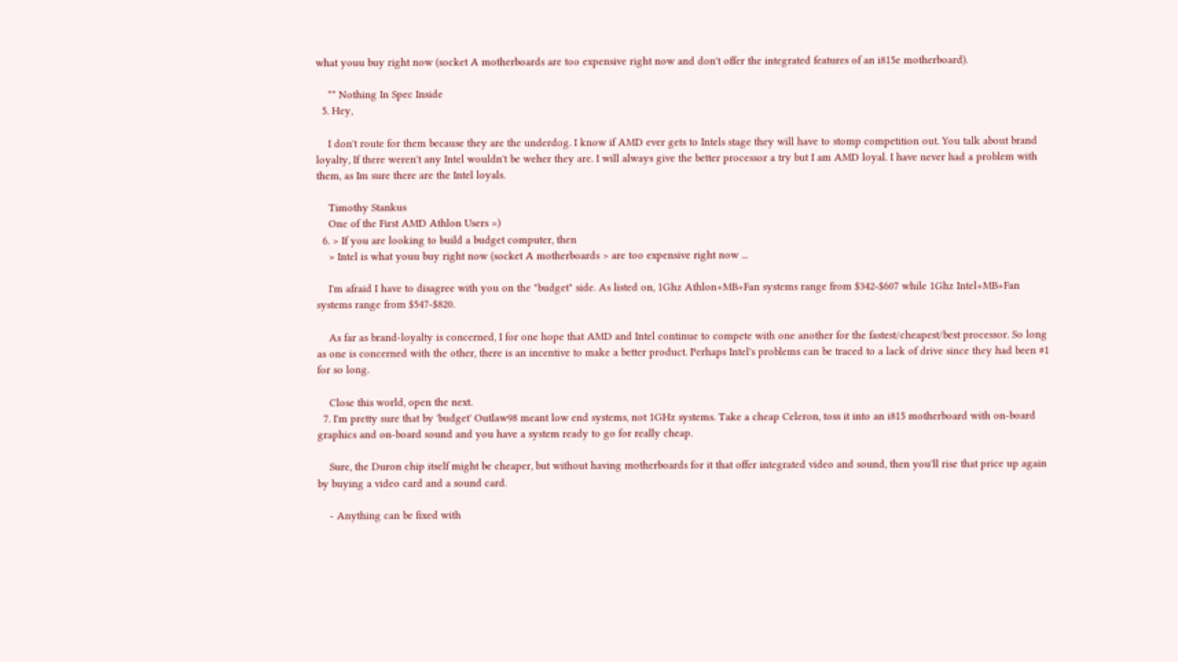what youu buy right now (socket A motherboards are too expensive right now and don't offer the integrated features of an i815e motherboard).

    ** Nothing In Spec Inside
  5. Hey,

    I don't route for them because they are the underdog. I know if AMD ever gets to Intels stage they will have to stomp competition out. You talk about brand loyalty, If there weren't any Intel wouldn't be weher they are. I will always give the better processor a try but I am AMD loyal. I have never had a problem with them, as Im sure there are the Intel loyals.

    Timothy Stankus
    One of the First AMD Athlon Users =)
  6. > If you are looking to build a budget computer, then
    > Intel is what youu buy right now (socket A motherboards > are too expensive right now ...

    I'm afraid I have to disagree with you on the "budget" side. As listed on, 1Ghz Athlon+MB+Fan systems range from $342-$607 while 1Ghz Intel+MB+Fan systems range from $547-$820.

    As far as brand-loyalty is concerned, I for one hope that AMD and Intel continue to compete with one another for the fastest/cheapest/best processor. So long as one is concerned with the other, there is an incentive to make a better product. Perhaps Intel's problems can be traced to a lack of drive since they had been #1 for so long.

    Close this world, open the next.
  7. I'm pretty sure that by 'budget' Outlaw98 meant low end systems, not 1GHz systems. Take a cheap Celeron, toss it into an i815 motherboard with on-board graphics and on-board sound and you have a system ready to go for really cheap.

    Sure, the Duron chip itself might be cheaper, but without having motherboards for it that offer integrated video and sound, then you'll rise that price up again by buying a video card and a sound card.

    - Anything can be fixed with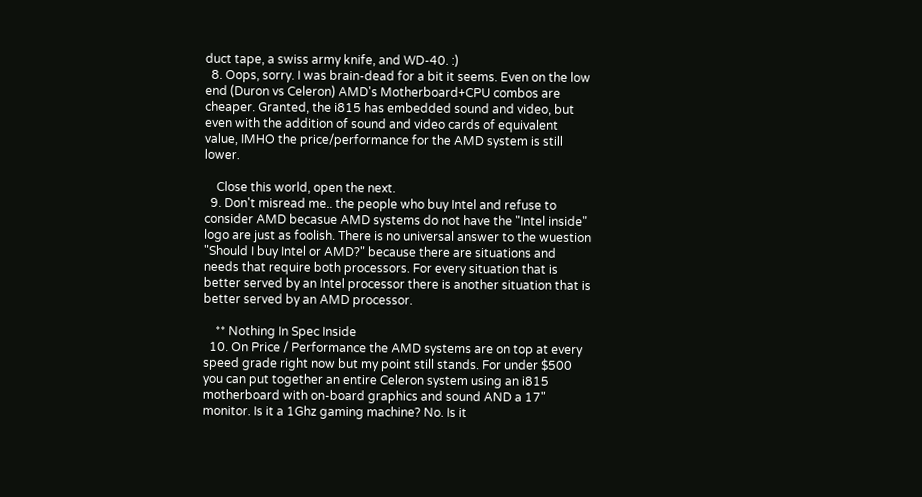duct tape, a swiss army knife, and WD-40. :)
  8. Oops, sorry. I was brain-dead for a bit it seems. Even on the low end (Duron vs Celeron) AMD's Motherboard+CPU combos are cheaper. Granted, the i815 has embedded sound and video, but even with the addition of sound and video cards of equivalent value, IMHO the price/performance for the AMD system is still lower.

    Close this world, open the next.
  9. Don't misread me.. the people who buy Intel and refuse to consider AMD becasue AMD systems do not have the "Intel inside" logo are just as foolish. There is no universal answer to the wuestion "Should I buy Intel or AMD?" because there are situations and needs that require both processors. For every situation that is better served by an Intel processor there is another situation that is better served by an AMD processor.

    ** Nothing In Spec Inside
  10. On Price / Performance the AMD systems are on top at every speed grade right now but my point still stands. For under $500 you can put together an entire Celeron system using an i815 motherboard with on-board graphics and sound AND a 17" monitor. Is it a 1Ghz gaming machine? No. Is it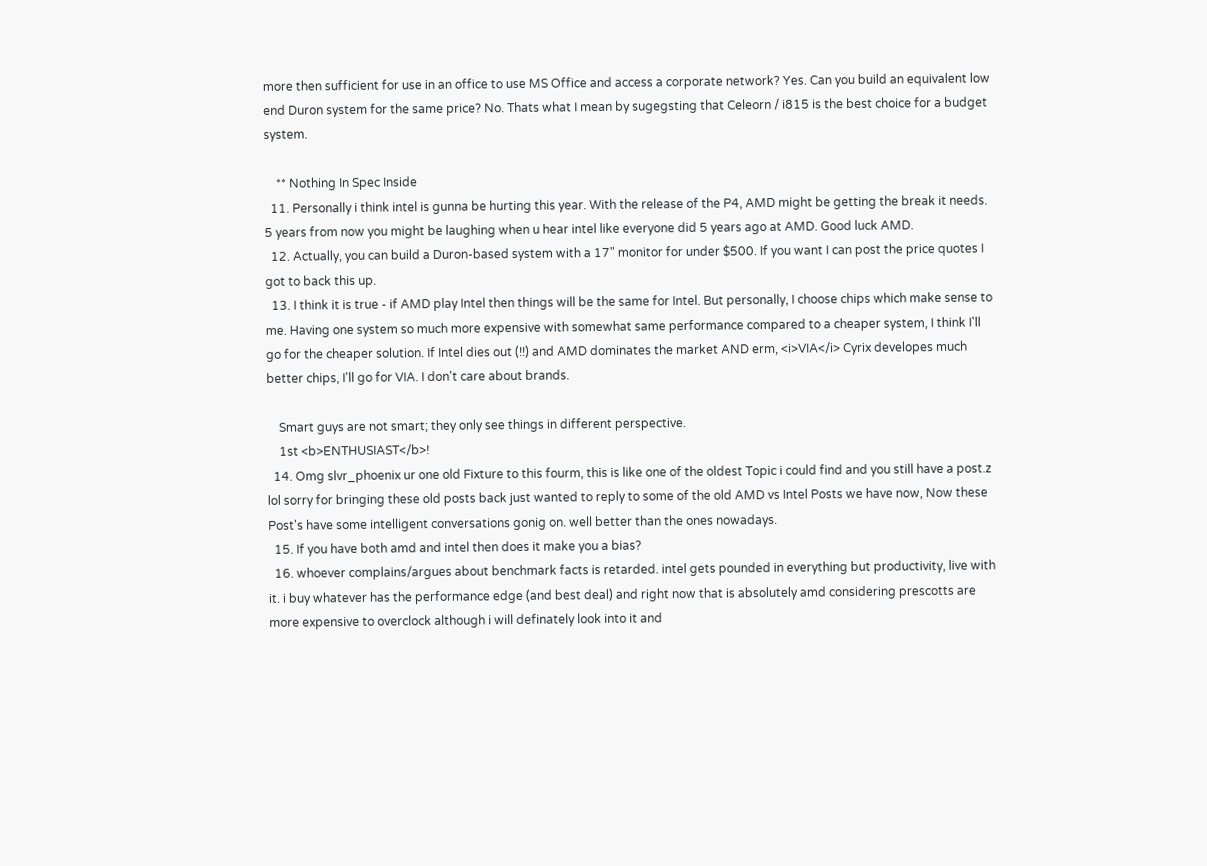more then sufficient for use in an office to use MS Office and access a corporate network? Yes. Can you build an equivalent low end Duron system for the same price? No. Thats what I mean by sugegsting that Celeorn / i815 is the best choice for a budget system.

    ** Nothing In Spec Inside
  11. Personally i think intel is gunna be hurting this year. With the release of the P4, AMD might be getting the break it needs. 5 years from now you might be laughing when u hear intel like everyone did 5 years ago at AMD. Good luck AMD.
  12. Actually, you can build a Duron-based system with a 17" monitor for under $500. If you want I can post the price quotes I got to back this up.
  13. I think it is true - if AMD play Intel then things will be the same for Intel. But personally, I choose chips which make sense to me. Having one system so much more expensive with somewhat same performance compared to a cheaper system, I think I'll go for the cheaper solution. If Intel dies out (!!) and AMD dominates the market AND erm, <i>VIA</i> Cyrix developes much better chips, I'll go for VIA. I don't care about brands.

    Smart guys are not smart; they only see things in different perspective.
    1st <b>ENTHUSIAST</b>!
  14. Omg slvr_phoenix ur one old Fixture to this fourm, this is like one of the oldest Topic i could find and you still have a post.z lol sorry for bringing these old posts back just wanted to reply to some of the old AMD vs Intel Posts we have now, Now these Post's have some intelligent conversations gonig on. well better than the ones nowadays.
  15. If you have both amd and intel then does it make you a bias?
  16. whoever complains/argues about benchmark facts is retarded. intel gets pounded in everything but productivity, live with it. i buy whatever has the performance edge (and best deal) and right now that is absolutely amd considering prescotts are more expensive to overclock although i will definately look into it and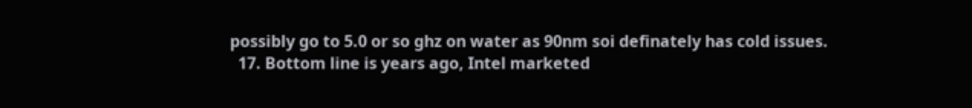possibly go to 5.0 or so ghz on water as 90nm soi definately has cold issues.
  17. Bottom line is years ago, Intel marketed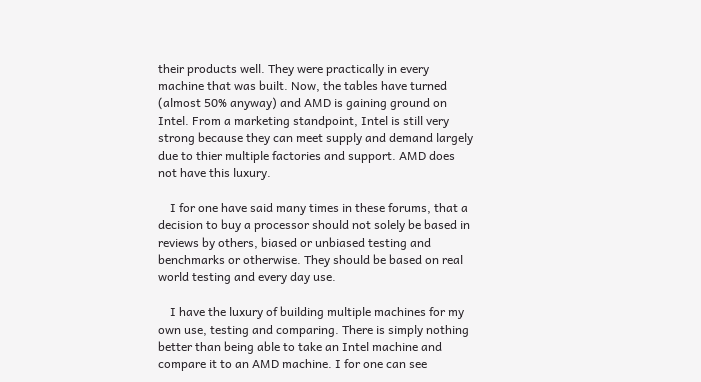their products well. They were practically in every machine that was built. Now, the tables have turned (almost 50% anyway) and AMD is gaining ground on Intel. From a marketing standpoint, Intel is still very strong because they can meet supply and demand largely due to thier multiple factories and support. AMD does not have this luxury.

    I for one have said many times in these forums, that a decision to buy a processor should not solely be based in reviews by others, biased or unbiased testing and benchmarks or otherwise. They should be based on real world testing and every day use.

    I have the luxury of building multiple machines for my own use, testing and comparing. There is simply nothing better than being able to take an Intel machine and compare it to an AMD machine. I for one can see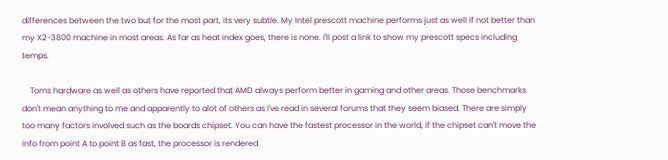differences between the two but for the most part, its very subtle. My Intel prescott machine performs just as well if not better than my X2-3800 machine in most areas. As far as heat index goes, there is none. I'll post a link to show my prescott specs including temps.

    Toms hardware as well as others have reported that AMD always perform better in gaming and other areas. Those benchmarks don't mean anything to me and apparently to alot of others as I've read in several forums that they seem biased. There are simply too many factors involved such as the boards chipset. You can have the fastest processor in the world, if the chipset can't move the info from point A to point B as fast, the processor is rendered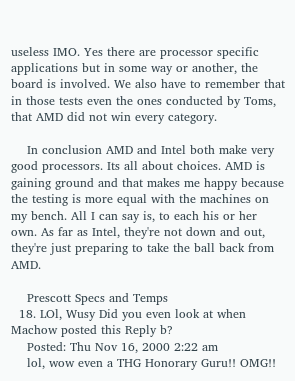useless IMO. Yes there are processor specific applications but in some way or another, the board is involved. We also have to remember that in those tests even the ones conducted by Toms, that AMD did not win every category.

    In conclusion AMD and Intel both make very good processors. Its all about choices. AMD is gaining ground and that makes me happy because the testing is more equal with the machines on my bench. All I can say is, to each his or her own. As far as Intel, they're not down and out, they're just preparing to take the ball back from AMD.

    Prescott Specs and Temps
  18. LOl, Wusy Did you even look at when Machow posted this Reply b?
    Posted: Thu Nov 16, 2000 2:22 am
    lol, wow even a THG Honorary Guru!! OMG!!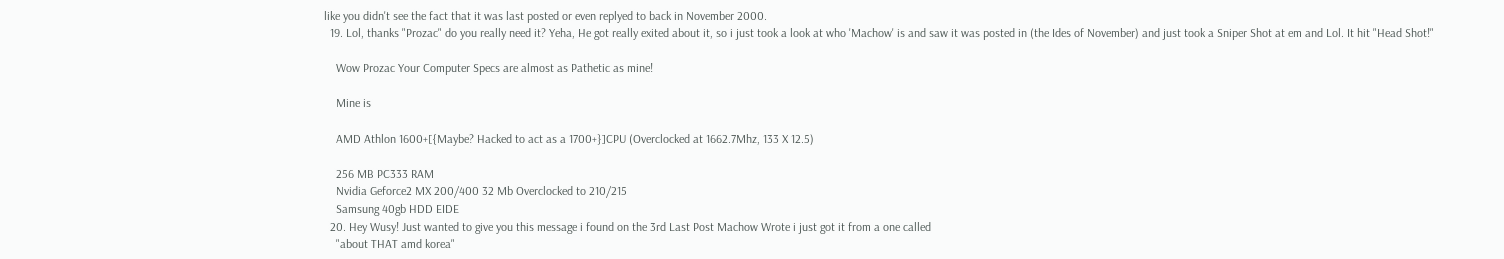like you didn't see the fact that it was last posted or even replyed to back in November 2000.
  19. Lol, thanks "Prozac" do you really need it? Yeha, He got really exited about it, so i just took a look at who 'Machow' is and saw it was posted in (the Ides of November) and just took a Sniper Shot at em and Lol. It hit "Head Shot!"

    Wow Prozac Your Computer Specs are almost as Pathetic as mine!

    Mine is

    AMD Athlon 1600+[{Maybe? Hacked to act as a 1700+}]CPU (Overclocked at 1662.7Mhz, 133 X 12.5)

    256 MB PC333 RAM
    Nvidia Geforce2 MX 200/400 32 Mb Overclocked to 210/215
    Samsung 40gb HDD EIDE
  20. Hey Wusy! Just wanted to give you this message i found on the 3rd Last Post Machow Wrote i just got it from a one called
    "about THAT amd korea"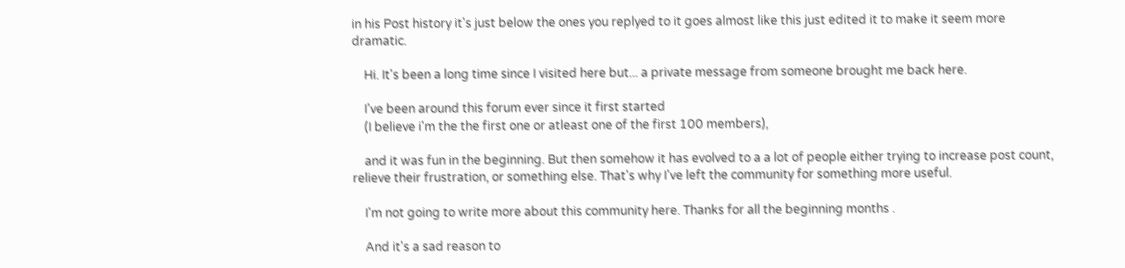in his Post history it's just below the ones you replyed to it goes almost like this just edited it to make it seem more dramatic.

    Hi. It's been a long time since I visited here but... a private message from someone brought me back here.

    I've been around this forum ever since it first started
    (I believe i'm the the first one or atleast one of the first 100 members),

    and it was fun in the beginning. But then somehow it has evolved to a a lot of people either trying to increase post count, relieve their frustration, or something else. That's why I've left the community for something more useful.

    I'm not going to write more about this community here. Thanks for all the beginning months .

    And it's a sad reason to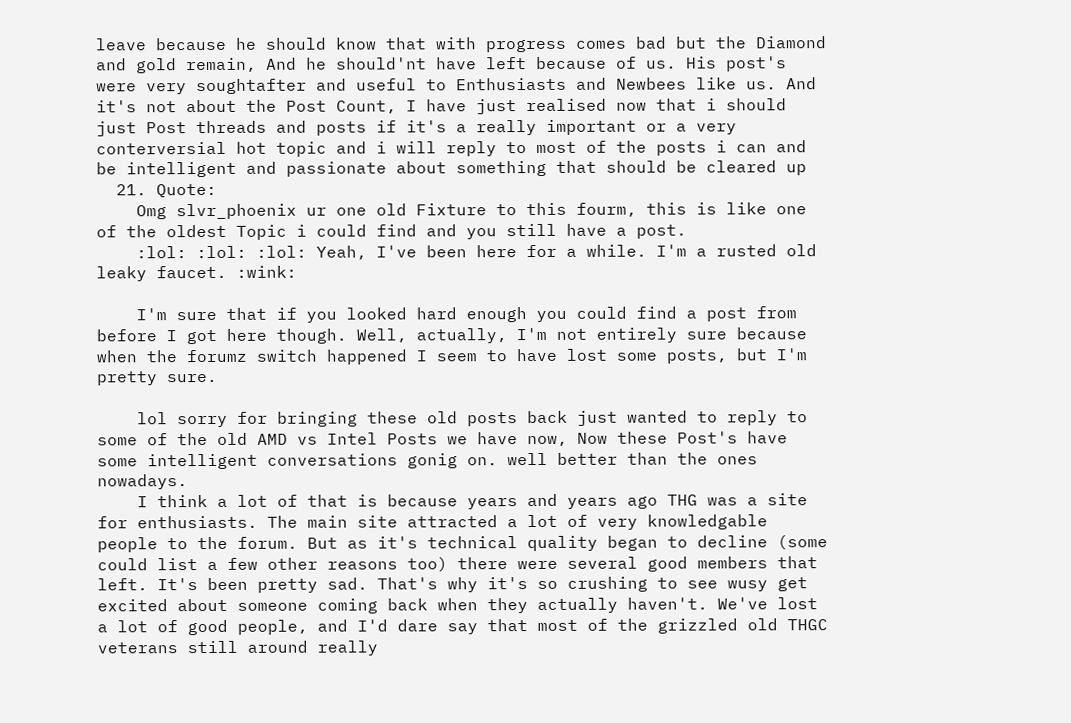leave because he should know that with progress comes bad but the Diamond and gold remain, And he should'nt have left because of us. His post's were very soughtafter and useful to Enthusiasts and Newbees like us. And it's not about the Post Count, I have just realised now that i should just Post threads and posts if it's a really important or a very conterversial hot topic and i will reply to most of the posts i can and be intelligent and passionate about something that should be cleared up
  21. Quote:
    Omg slvr_phoenix ur one old Fixture to this fourm, this is like one of the oldest Topic i could find and you still have a post.
    :lol: :lol: :lol: Yeah, I've been here for a while. I'm a rusted old leaky faucet. :wink:

    I'm sure that if you looked hard enough you could find a post from before I got here though. Well, actually, I'm not entirely sure because when the forumz switch happened I seem to have lost some posts, but I'm pretty sure.

    lol sorry for bringing these old posts back just wanted to reply to some of the old AMD vs Intel Posts we have now, Now these Post's have some intelligent conversations gonig on. well better than the ones nowadays.
    I think a lot of that is because years and years ago THG was a site for enthusiasts. The main site attracted a lot of very knowledgable people to the forum. But as it's technical quality began to decline (some could list a few other reasons too) there were several good members that left. It's been pretty sad. That's why it's so crushing to see wusy get excited about someone coming back when they actually haven't. We've lost a lot of good people, and I'd dare say that most of the grizzled old THGC veterans still around really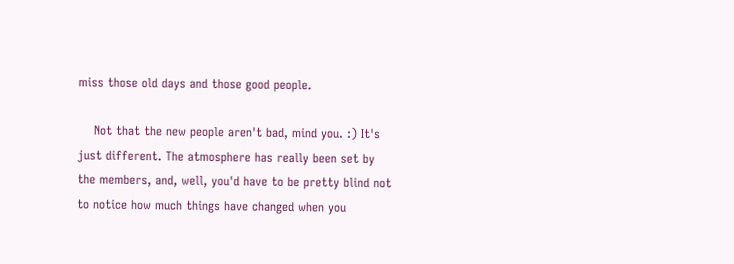miss those old days and those good people.

    Not that the new people aren't bad, mind you. :) It's just different. The atmosphere has really been set by the members, and, well, you'd have to be pretty blind not to notice how much things have changed when you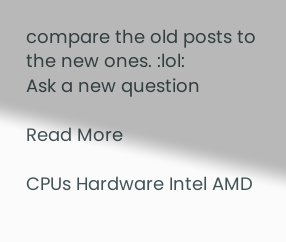compare the old posts to the new ones. :lol:
Ask a new question

Read More

CPUs Hardware Intel AMD